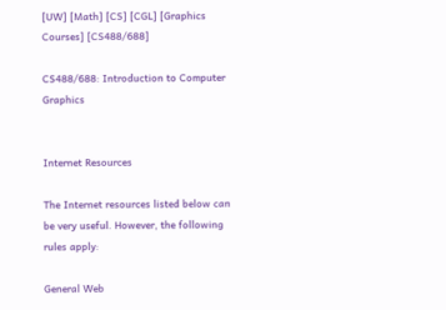[UW] [Math] [CS] [CGL] [Graphics Courses] [CS488/688]

CS488/688: Introduction to Computer Graphics


Internet Resources

The Internet resources listed below can be very useful. However, the following rules apply:

General Web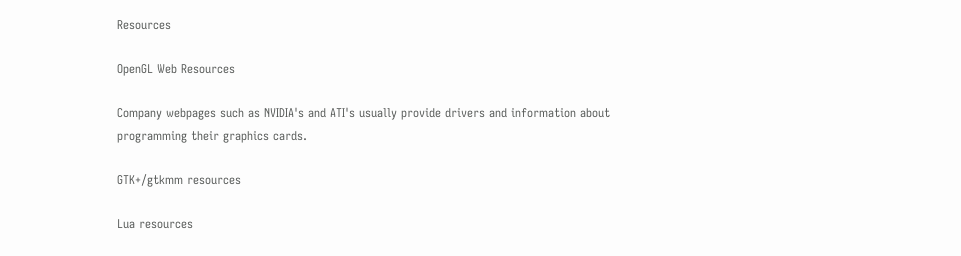Resources

OpenGL Web Resources

Company webpages such as NVIDIA's and ATI's usually provide drivers and information about programming their graphics cards.

GTK+/gtkmm resources

Lua resources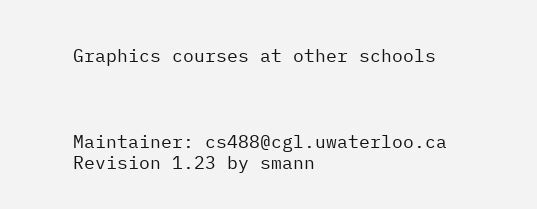Graphics courses at other schools



Maintainer: cs488@cgl.uwaterloo.ca
Revision 1.23 by smann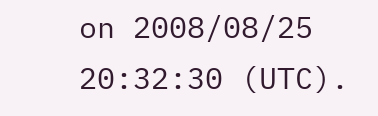on 2008/08/25 20:32:30 (UTC).